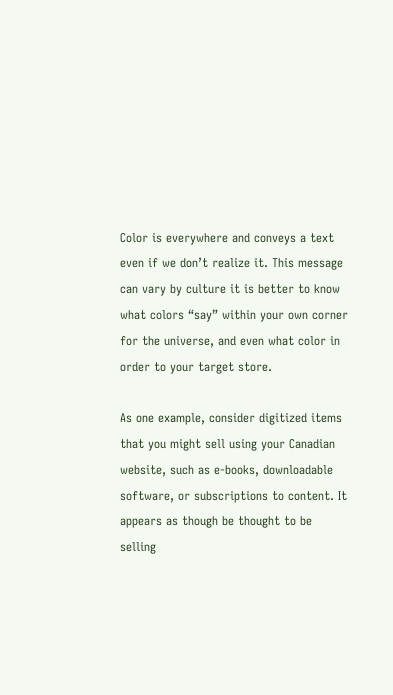Color is everywhere and conveys a text even if we don’t realize it. This message can vary by culture it is better to know what colors “say” within your own corner for the universe, and even what color in order to your target store.

As one example, consider digitized items that you might sell using your Canadian website, such as e-books, downloadable software, or subscriptions to content. It appears as though be thought to be selling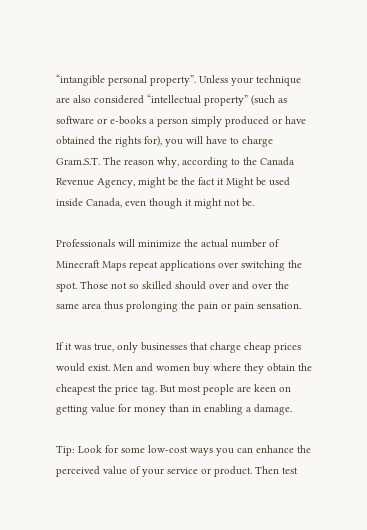“intangible personal property”. Unless your technique are also considered “intellectual property” (such as software or e-books a person simply produced or have obtained the rights for), you will have to charge Gram.S.T. The reason why, according to the Canada Revenue Agency, might be the fact it Might be used inside Canada, even though it might not be.

Professionals will minimize the actual number of Minecraft Maps repeat applications over switching the spot. Those not so skilled should over and over the same area thus prolonging the pain or pain sensation.

If it was true, only businesses that charge cheap prices would exist. Men and women buy where they obtain the cheapest the price tag. But most people are keen on getting value for money than in enabling a damage.

Tip: Look for some low-cost ways you can enhance the perceived value of your service or product. Then test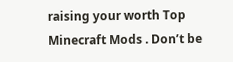raising your worth Top Minecraft Mods . Don’t be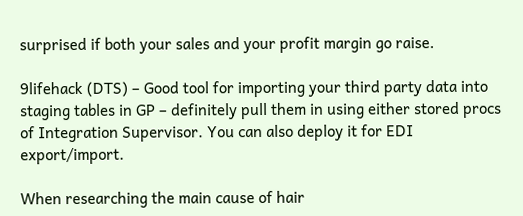surprised if both your sales and your profit margin go raise.

9lifehack (DTS) – Good tool for importing your third party data into staging tables in GP – definitely pull them in using either stored procs of Integration Supervisor. You can also deploy it for EDI export/import.

When researching the main cause of hair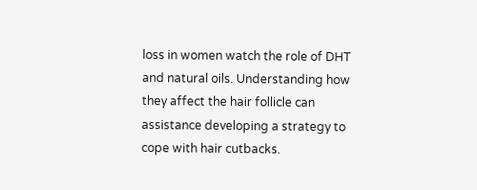loss in women watch the role of DHT and natural oils. Understanding how they affect the hair follicle can assistance developing a strategy to cope with hair cutbacks.